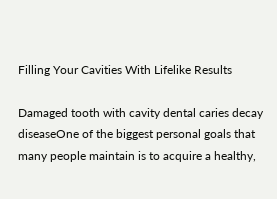Filling Your Cavities With Lifelike Results

Damaged tooth with cavity dental caries decay diseaseOne of the biggest personal goals that many people maintain is to acquire a healthy,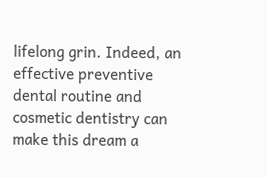lifelong grin. Indeed, an effective preventive dental routine and cosmetic dentistry can make this dream a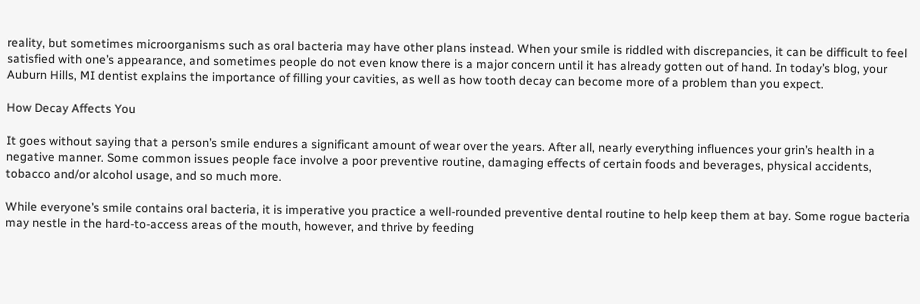reality, but sometimes microorganisms such as oral bacteria may have other plans instead. When your smile is riddled with discrepancies, it can be difficult to feel satisfied with one’s appearance, and sometimes people do not even know there is a major concern until it has already gotten out of hand. In today’s blog, your Auburn Hills, MI dentist explains the importance of filling your cavities, as well as how tooth decay can become more of a problem than you expect.

How Decay Affects You

It goes without saying that a person’s smile endures a significant amount of wear over the years. After all, nearly everything influences your grin’s health in a negative manner. Some common issues people face involve a poor preventive routine, damaging effects of certain foods and beverages, physical accidents, tobacco and/or alcohol usage, and so much more.

While everyone’s smile contains oral bacteria, it is imperative you practice a well-rounded preventive dental routine to help keep them at bay. Some rogue bacteria may nestle in the hard-to-access areas of the mouth, however, and thrive by feeding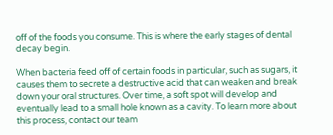off of the foods you consume. This is where the early stages of dental decay begin.

When bacteria feed off of certain foods in particular, such as sugars, it causes them to secrete a destructive acid that can weaken and break down your oral structures. Over time, a soft spot will develop and eventually lead to a small hole known as a cavity. To learn more about this process, contact our team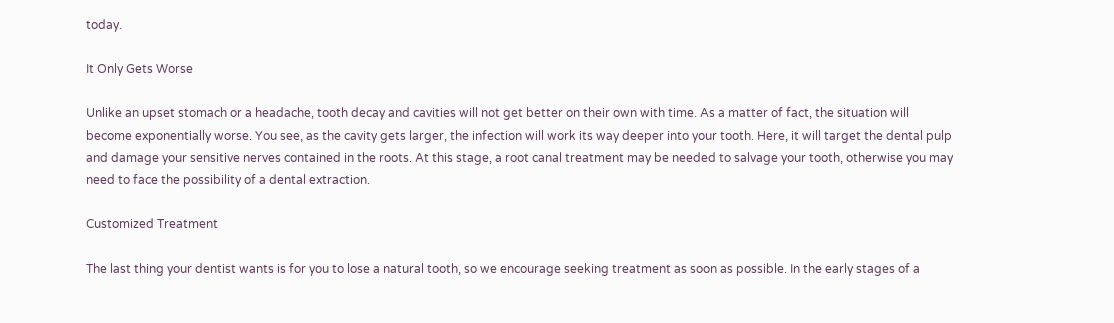today.

It Only Gets Worse

Unlike an upset stomach or a headache, tooth decay and cavities will not get better on their own with time. As a matter of fact, the situation will become exponentially worse. You see, as the cavity gets larger, the infection will work its way deeper into your tooth. Here, it will target the dental pulp and damage your sensitive nerves contained in the roots. At this stage, a root canal treatment may be needed to salvage your tooth, otherwise you may need to face the possibility of a dental extraction.

Customized Treatment

The last thing your dentist wants is for you to lose a natural tooth, so we encourage seeking treatment as soon as possible. In the early stages of a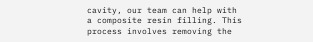cavity, our team can help with a composite resin filling. This process involves removing the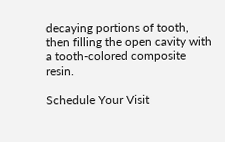decaying portions of tooth, then filling the open cavity with a tooth-colored composite resin.

Schedule Your Visit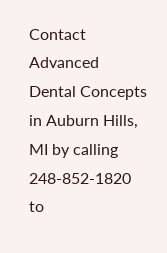Contact Advanced Dental Concepts in Auburn Hills, MI by calling 248-852-1820 to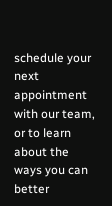schedule your next appointment with our team, or to learn about the ways you can better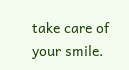take care of your smile.